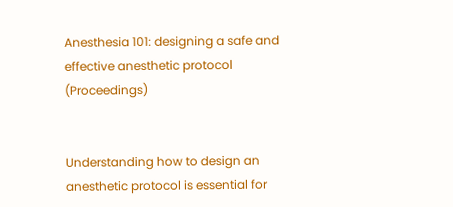Anesthesia 101: designing a safe and effective anesthetic protocol (Proceedings)


Understanding how to design an anesthetic protocol is essential for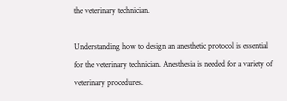the veterinary technician.

Understanding how to design an anesthetic protocol is essential for the veterinary technician. Anesthesia is needed for a variety of veterinary procedures.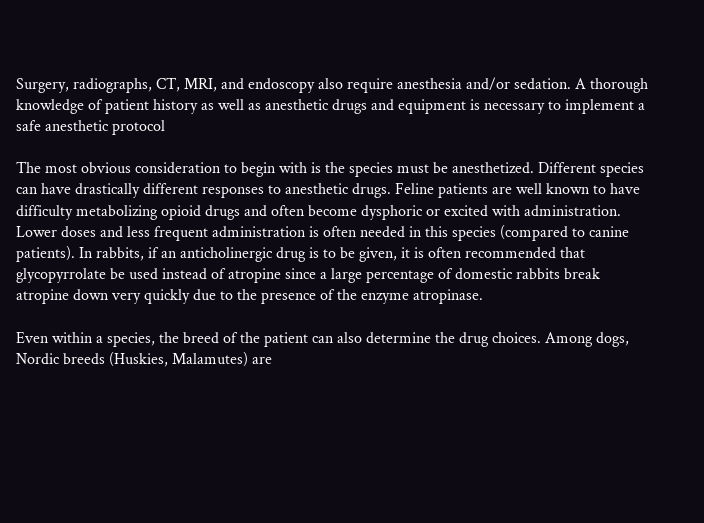Surgery, radiographs, CT, MRI, and endoscopy also require anesthesia and/or sedation. A thorough knowledge of patient history as well as anesthetic drugs and equipment is necessary to implement a safe anesthetic protocol

The most obvious consideration to begin with is the species must be anesthetized. Different species can have drastically different responses to anesthetic drugs. Feline patients are well known to have difficulty metabolizing opioid drugs and often become dysphoric or excited with administration. Lower doses and less frequent administration is often needed in this species (compared to canine patients). In rabbits, if an anticholinergic drug is to be given, it is often recommended that glycopyrrolate be used instead of atropine since a large percentage of domestic rabbits break atropine down very quickly due to the presence of the enzyme atropinase.

Even within a species, the breed of the patient can also determine the drug choices. Among dogs, Nordic breeds (Huskies, Malamutes) are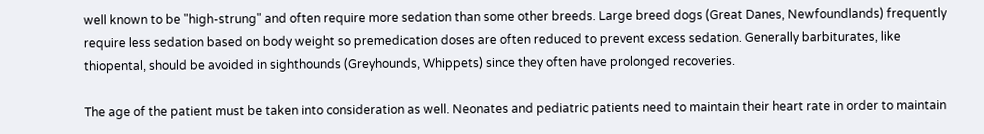well known to be "high-strung" and often require more sedation than some other breeds. Large breed dogs (Great Danes, Newfoundlands) frequently require less sedation based on body weight so premedication doses are often reduced to prevent excess sedation. Generally barbiturates, like thiopental, should be avoided in sighthounds (Greyhounds, Whippets) since they often have prolonged recoveries.

The age of the patient must be taken into consideration as well. Neonates and pediatric patients need to maintain their heart rate in order to maintain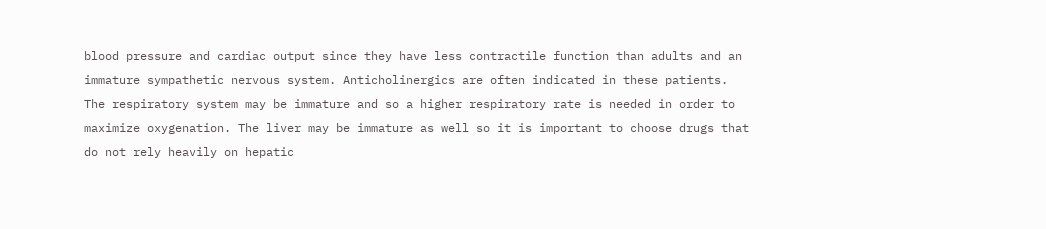blood pressure and cardiac output since they have less contractile function than adults and an immature sympathetic nervous system. Anticholinergics are often indicated in these patients. The respiratory system may be immature and so a higher respiratory rate is needed in order to maximize oxygenation. The liver may be immature as well so it is important to choose drugs that do not rely heavily on hepatic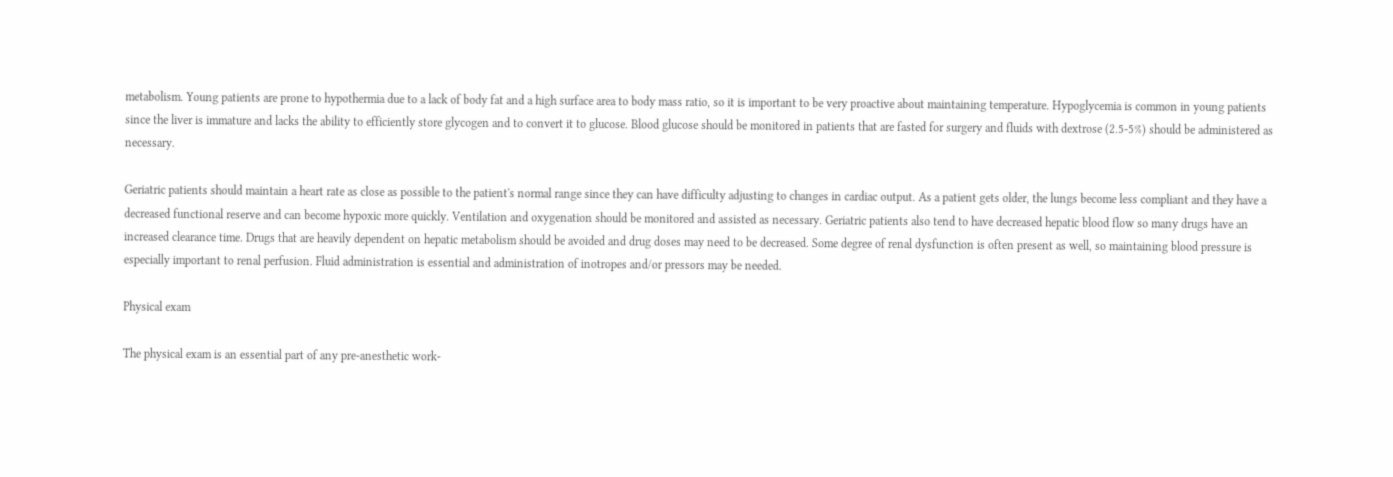metabolism. Young patients are prone to hypothermia due to a lack of body fat and a high surface area to body mass ratio, so it is important to be very proactive about maintaining temperature. Hypoglycemia is common in young patients since the liver is immature and lacks the ability to efficiently store glycogen and to convert it to glucose. Blood glucose should be monitored in patients that are fasted for surgery and fluids with dextrose (2.5-5%) should be administered as necessary.

Geriatric patients should maintain a heart rate as close as possible to the patient's normal range since they can have difficulty adjusting to changes in cardiac output. As a patient gets older, the lungs become less compliant and they have a decreased functional reserve and can become hypoxic more quickly. Ventilation and oxygenation should be monitored and assisted as necessary. Geriatric patients also tend to have decreased hepatic blood flow so many drugs have an increased clearance time. Drugs that are heavily dependent on hepatic metabolism should be avoided and drug doses may need to be decreased. Some degree of renal dysfunction is often present as well, so maintaining blood pressure is especially important to renal perfusion. Fluid administration is essential and administration of inotropes and/or pressors may be needed.

Physical exam

The physical exam is an essential part of any pre-anesthetic work-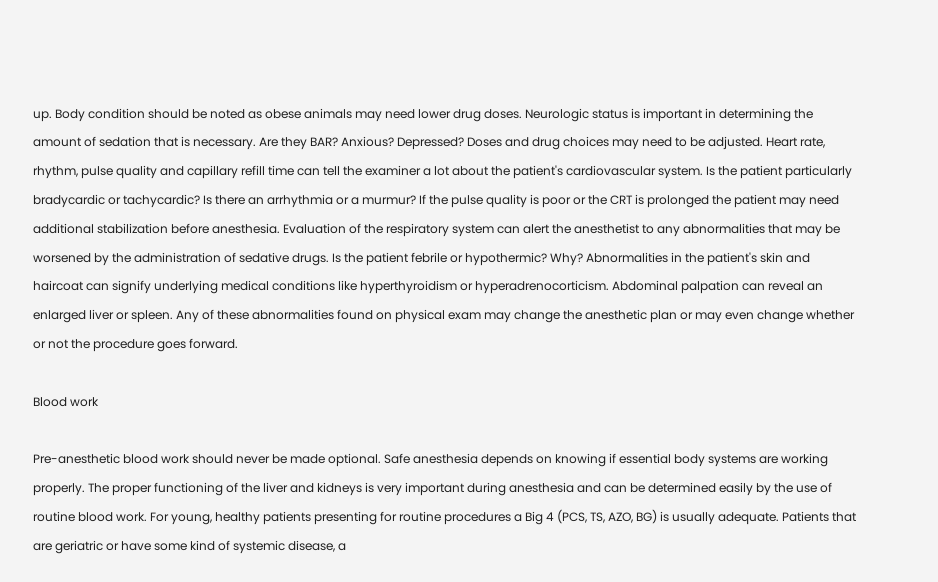up. Body condition should be noted as obese animals may need lower drug doses. Neurologic status is important in determining the amount of sedation that is necessary. Are they BAR? Anxious? Depressed? Doses and drug choices may need to be adjusted. Heart rate, rhythm, pulse quality and capillary refill time can tell the examiner a lot about the patient's cardiovascular system. Is the patient particularly bradycardic or tachycardic? Is there an arrhythmia or a murmur? If the pulse quality is poor or the CRT is prolonged the patient may need additional stabilization before anesthesia. Evaluation of the respiratory system can alert the anesthetist to any abnormalities that may be worsened by the administration of sedative drugs. Is the patient febrile or hypothermic? Why? Abnormalities in the patient's skin and haircoat can signify underlying medical conditions like hyperthyroidism or hyperadrenocorticism. Abdominal palpation can reveal an enlarged liver or spleen. Any of these abnormalities found on physical exam may change the anesthetic plan or may even change whether or not the procedure goes forward.

Blood work

Pre-anesthetic blood work should never be made optional. Safe anesthesia depends on knowing if essential body systems are working properly. The proper functioning of the liver and kidneys is very important during anesthesia and can be determined easily by the use of routine blood work. For young, healthy patients presenting for routine procedures a Big 4 (PCS, TS, AZO, BG) is usually adequate. Patients that are geriatric or have some kind of systemic disease, a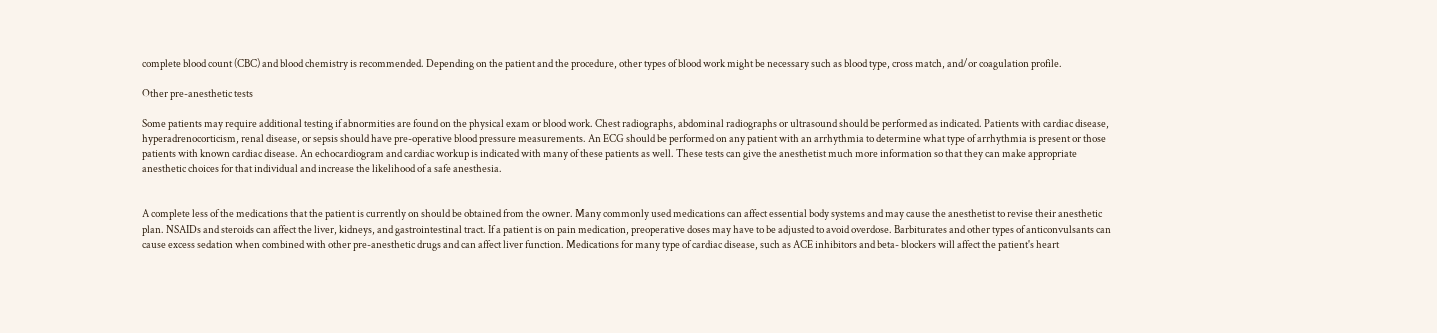complete blood count (CBC) and blood chemistry is recommended. Depending on the patient and the procedure, other types of blood work might be necessary such as blood type, cross match, and/or coagulation profile.

Other pre-anesthetic tests

Some patients may require additional testing if abnormities are found on the physical exam or blood work. Chest radiographs, abdominal radiographs or ultrasound should be performed as indicated. Patients with cardiac disease, hyperadrenocorticism, renal disease, or sepsis should have pre-operative blood pressure measurements. An ECG should be performed on any patient with an arrhythmia to determine what type of arrhythmia is present or those patients with known cardiac disease. An echocardiogram and cardiac workup is indicated with many of these patients as well. These tests can give the anesthetist much more information so that they can make appropriate anesthetic choices for that individual and increase the likelihood of a safe anesthesia.


A complete less of the medications that the patient is currently on should be obtained from the owner. Many commonly used medications can affect essential body systems and may cause the anesthetist to revise their anesthetic plan. NSAIDs and steroids can affect the liver, kidneys, and gastrointestinal tract. If a patient is on pain medication, preoperative doses may have to be adjusted to avoid overdose. Barbiturates and other types of anticonvulsants can cause excess sedation when combined with other pre-anesthetic drugs and can affect liver function. Medications for many type of cardiac disease, such as ACE inhibitors and beta- blockers will affect the patient's heart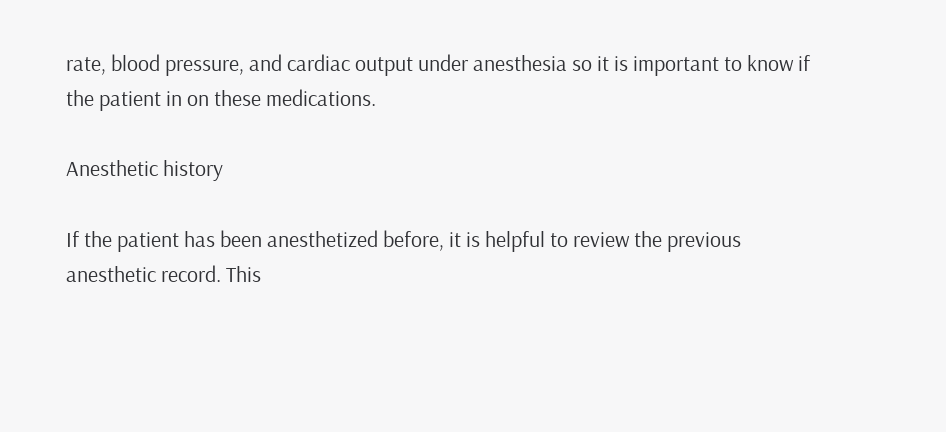rate, blood pressure, and cardiac output under anesthesia so it is important to know if the patient in on these medications.

Anesthetic history

If the patient has been anesthetized before, it is helpful to review the previous anesthetic record. This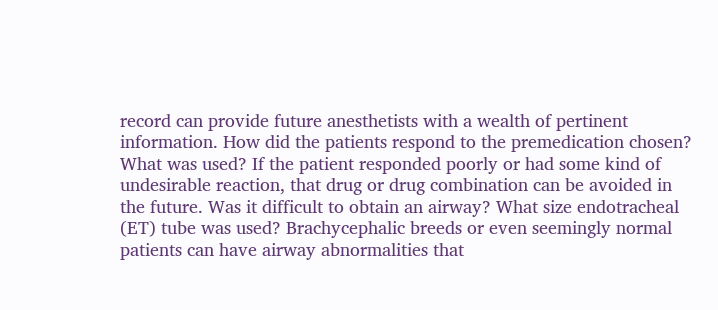record can provide future anesthetists with a wealth of pertinent information. How did the patients respond to the premedication chosen? What was used? If the patient responded poorly or had some kind of undesirable reaction, that drug or drug combination can be avoided in the future. Was it difficult to obtain an airway? What size endotracheal (ET) tube was used? Brachycephalic breeds or even seemingly normal patients can have airway abnormalities that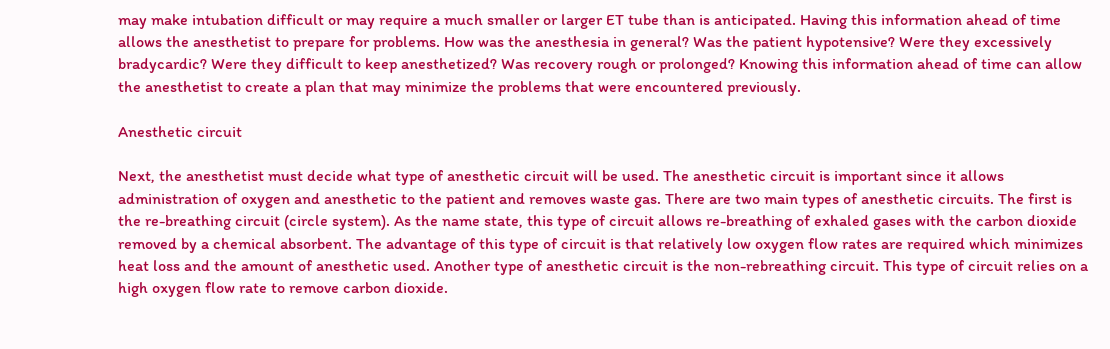may make intubation difficult or may require a much smaller or larger ET tube than is anticipated. Having this information ahead of time allows the anesthetist to prepare for problems. How was the anesthesia in general? Was the patient hypotensive? Were they excessively bradycardic? Were they difficult to keep anesthetized? Was recovery rough or prolonged? Knowing this information ahead of time can allow the anesthetist to create a plan that may minimize the problems that were encountered previously.

Anesthetic circuit

Next, the anesthetist must decide what type of anesthetic circuit will be used. The anesthetic circuit is important since it allows administration of oxygen and anesthetic to the patient and removes waste gas. There are two main types of anesthetic circuits. The first is the re-breathing circuit (circle system). As the name state, this type of circuit allows re-breathing of exhaled gases with the carbon dioxide removed by a chemical absorbent. The advantage of this type of circuit is that relatively low oxygen flow rates are required which minimizes heat loss and the amount of anesthetic used. Another type of anesthetic circuit is the non-rebreathing circuit. This type of circuit relies on a high oxygen flow rate to remove carbon dioxide.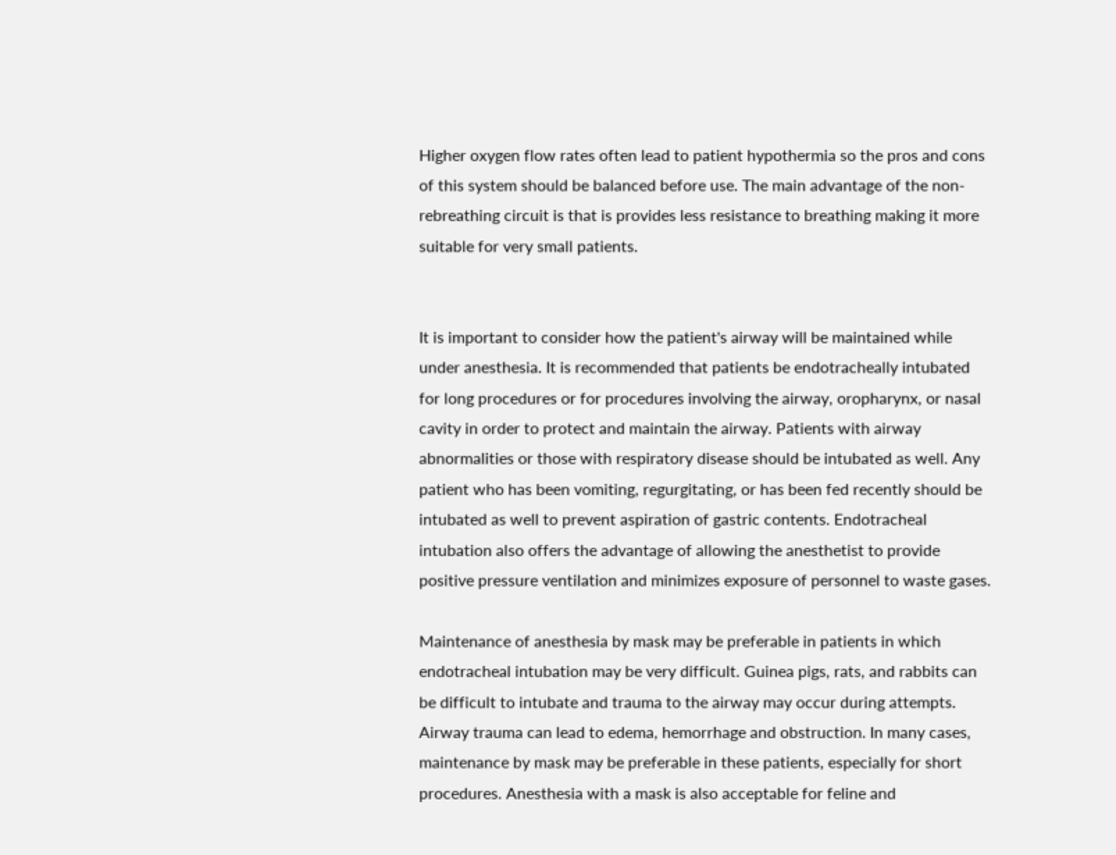Higher oxygen flow rates often lead to patient hypothermia so the pros and cons of this system should be balanced before use. The main advantage of the non-rebreathing circuit is that is provides less resistance to breathing making it more suitable for very small patients.


It is important to consider how the patient's airway will be maintained while under anesthesia. It is recommended that patients be endotracheally intubated for long procedures or for procedures involving the airway, oropharynx, or nasal cavity in order to protect and maintain the airway. Patients with airway abnormalities or those with respiratory disease should be intubated as well. Any patient who has been vomiting, regurgitating, or has been fed recently should be intubated as well to prevent aspiration of gastric contents. Endotracheal intubation also offers the advantage of allowing the anesthetist to provide positive pressure ventilation and minimizes exposure of personnel to waste gases.

Maintenance of anesthesia by mask may be preferable in patients in which endotracheal intubation may be very difficult. Guinea pigs, rats, and rabbits can be difficult to intubate and trauma to the airway may occur during attempts. Airway trauma can lead to edema, hemorrhage and obstruction. In many cases, maintenance by mask may be preferable in these patients, especially for short procedures. Anesthesia with a mask is also acceptable for feline and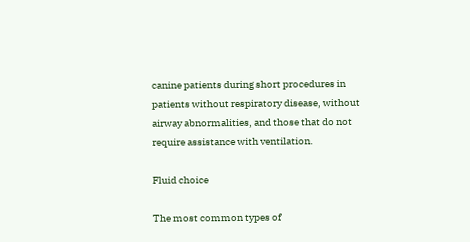canine patients during short procedures in patients without respiratory disease, without airway abnormalities, and those that do not require assistance with ventilation.

Fluid choice

The most common types of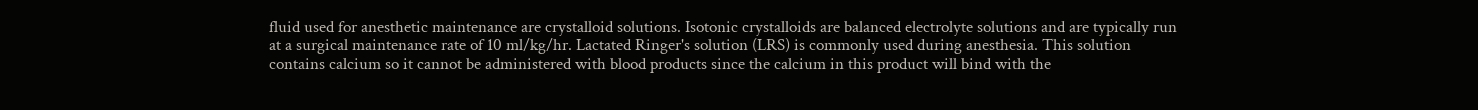fluid used for anesthetic maintenance are crystalloid solutions. Isotonic crystalloids are balanced electrolyte solutions and are typically run at a surgical maintenance rate of 10 ml/kg/hr. Lactated Ringer's solution (LRS) is commonly used during anesthesia. This solution contains calcium so it cannot be administered with blood products since the calcium in this product will bind with the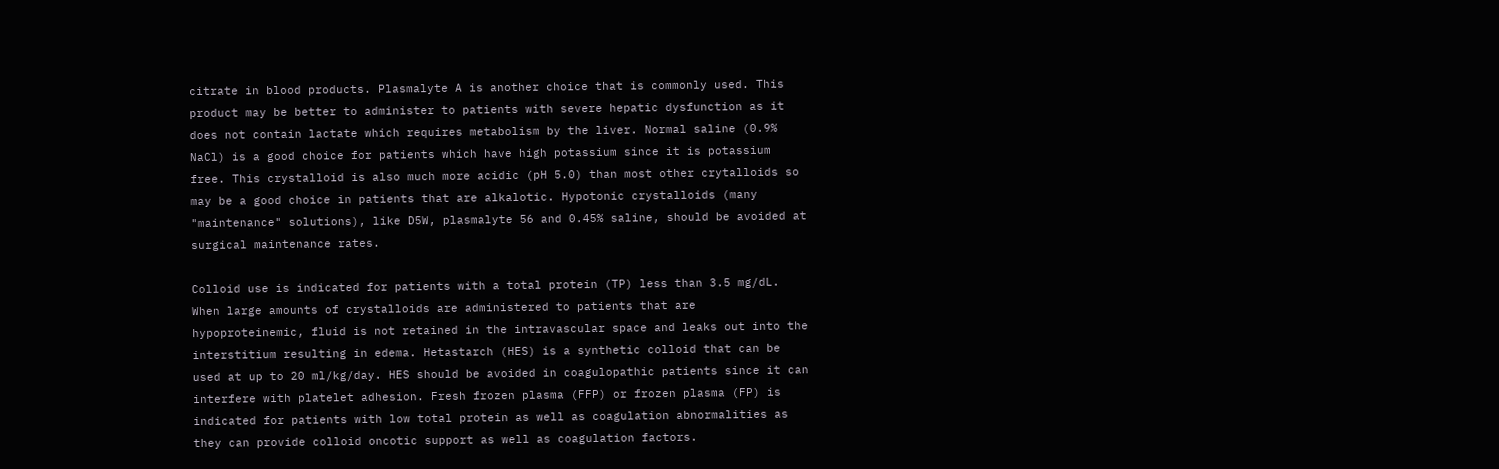citrate in blood products. Plasmalyte A is another choice that is commonly used. This product may be better to administer to patients with severe hepatic dysfunction as it does not contain lactate which requires metabolism by the liver. Normal saline (0.9% NaCl) is a good choice for patients which have high potassium since it is potassium free. This crystalloid is also much more acidic (pH 5.0) than most other crytalloids so may be a good choice in patients that are alkalotic. Hypotonic crystalloids (many "maintenance" solutions), like D5W, plasmalyte 56 and 0.45% saline, should be avoided at surgical maintenance rates.

Colloid use is indicated for patients with a total protein (TP) less than 3.5 mg/dL. When large amounts of crystalloids are administered to patients that are hypoproteinemic, fluid is not retained in the intravascular space and leaks out into the interstitium resulting in edema. Hetastarch (HES) is a synthetic colloid that can be used at up to 20 ml/kg/day. HES should be avoided in coagulopathic patients since it can interfere with platelet adhesion. Fresh frozen plasma (FFP) or frozen plasma (FP) is indicated for patients with low total protein as well as coagulation abnormalities as they can provide colloid oncotic support as well as coagulation factors.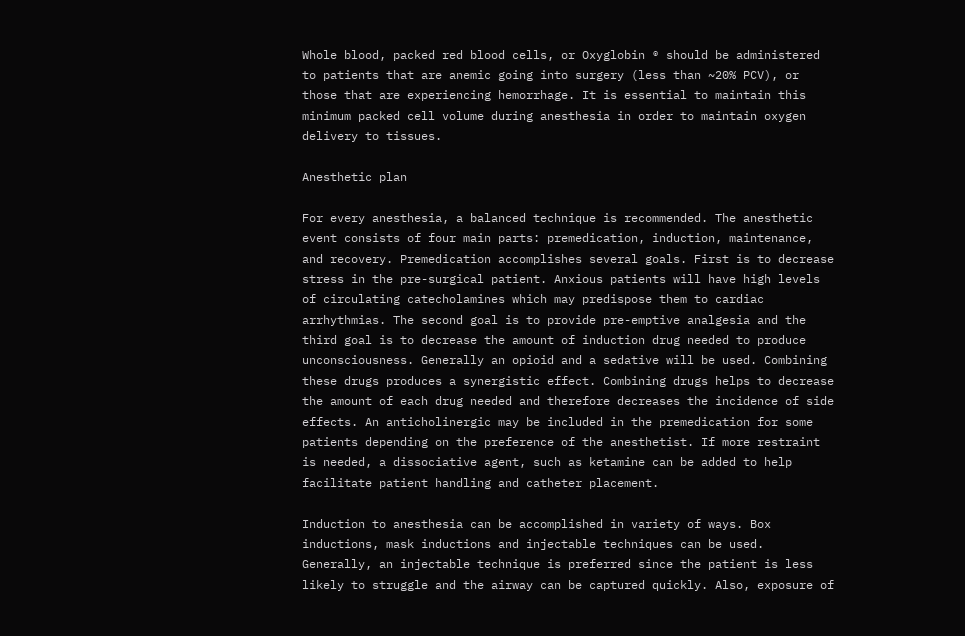Whole blood, packed red blood cells, or Oxyglobin ® should be administered to patients that are anemic going into surgery (less than ~20% PCV), or those that are experiencing hemorrhage. It is essential to maintain this minimum packed cell volume during anesthesia in order to maintain oxygen delivery to tissues.

Anesthetic plan

For every anesthesia, a balanced technique is recommended. The anesthetic event consists of four main parts: premedication, induction, maintenance, and recovery. Premedication accomplishes several goals. First is to decrease stress in the pre-surgical patient. Anxious patients will have high levels of circulating catecholamines which may predispose them to cardiac arrhythmias. The second goal is to provide pre-emptive analgesia and the third goal is to decrease the amount of induction drug needed to produce unconsciousness. Generally an opioid and a sedative will be used. Combining these drugs produces a synergistic effect. Combining drugs helps to decrease the amount of each drug needed and therefore decreases the incidence of side effects. An anticholinergic may be included in the premedication for some patients depending on the preference of the anesthetist. If more restraint is needed, a dissociative agent, such as ketamine can be added to help facilitate patient handling and catheter placement.

Induction to anesthesia can be accomplished in variety of ways. Box inductions, mask inductions and injectable techniques can be used. Generally, an injectable technique is preferred since the patient is less likely to struggle and the airway can be captured quickly. Also, exposure of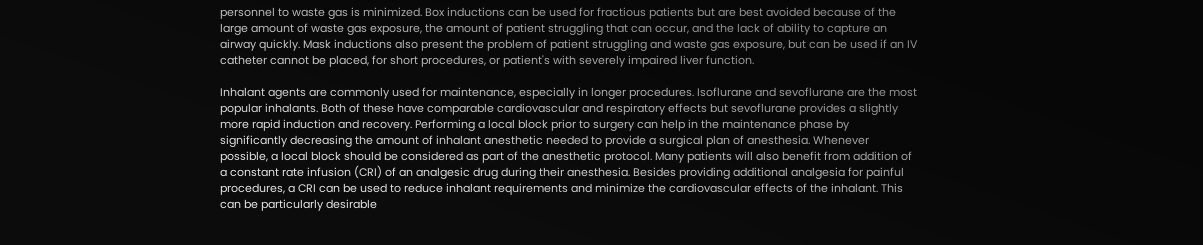personnel to waste gas is minimized. Box inductions can be used for fractious patients but are best avoided because of the large amount of waste gas exposure, the amount of patient struggling that can occur, and the lack of ability to capture an airway quickly. Mask inductions also present the problem of patient struggling and waste gas exposure, but can be used if an IV catheter cannot be placed, for short procedures, or patient's with severely impaired liver function.

Inhalant agents are commonly used for maintenance, especially in longer procedures. Isoflurane and sevoflurane are the most popular inhalants. Both of these have comparable cardiovascular and respiratory effects but sevoflurane provides a slightly more rapid induction and recovery. Performing a local block prior to surgery can help in the maintenance phase by significantly decreasing the amount of inhalant anesthetic needed to provide a surgical plan of anesthesia. Whenever possible, a local block should be considered as part of the anesthetic protocol. Many patients will also benefit from addition of a constant rate infusion (CRI) of an analgesic drug during their anesthesia. Besides providing additional analgesia for painful procedures, a CRI can be used to reduce inhalant requirements and minimize the cardiovascular effects of the inhalant. This can be particularly desirable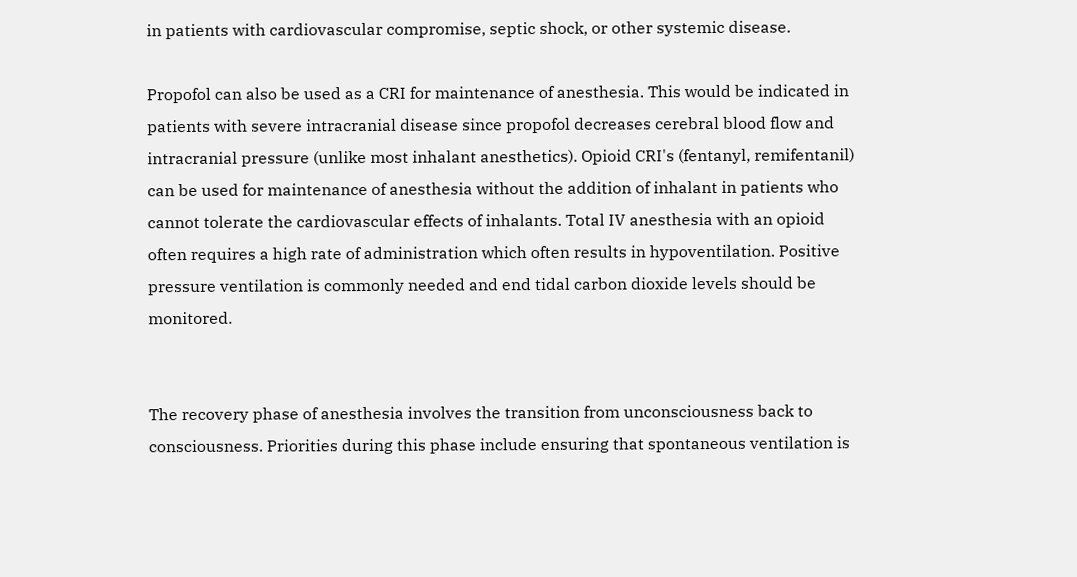in patients with cardiovascular compromise, septic shock, or other systemic disease.

Propofol can also be used as a CRI for maintenance of anesthesia. This would be indicated in patients with severe intracranial disease since propofol decreases cerebral blood flow and intracranial pressure (unlike most inhalant anesthetics). Opioid CRI's (fentanyl, remifentanil) can be used for maintenance of anesthesia without the addition of inhalant in patients who cannot tolerate the cardiovascular effects of inhalants. Total IV anesthesia with an opioid often requires a high rate of administration which often results in hypoventilation. Positive pressure ventilation is commonly needed and end tidal carbon dioxide levels should be monitored.


The recovery phase of anesthesia involves the transition from unconsciousness back to consciousness. Priorities during this phase include ensuring that spontaneous ventilation is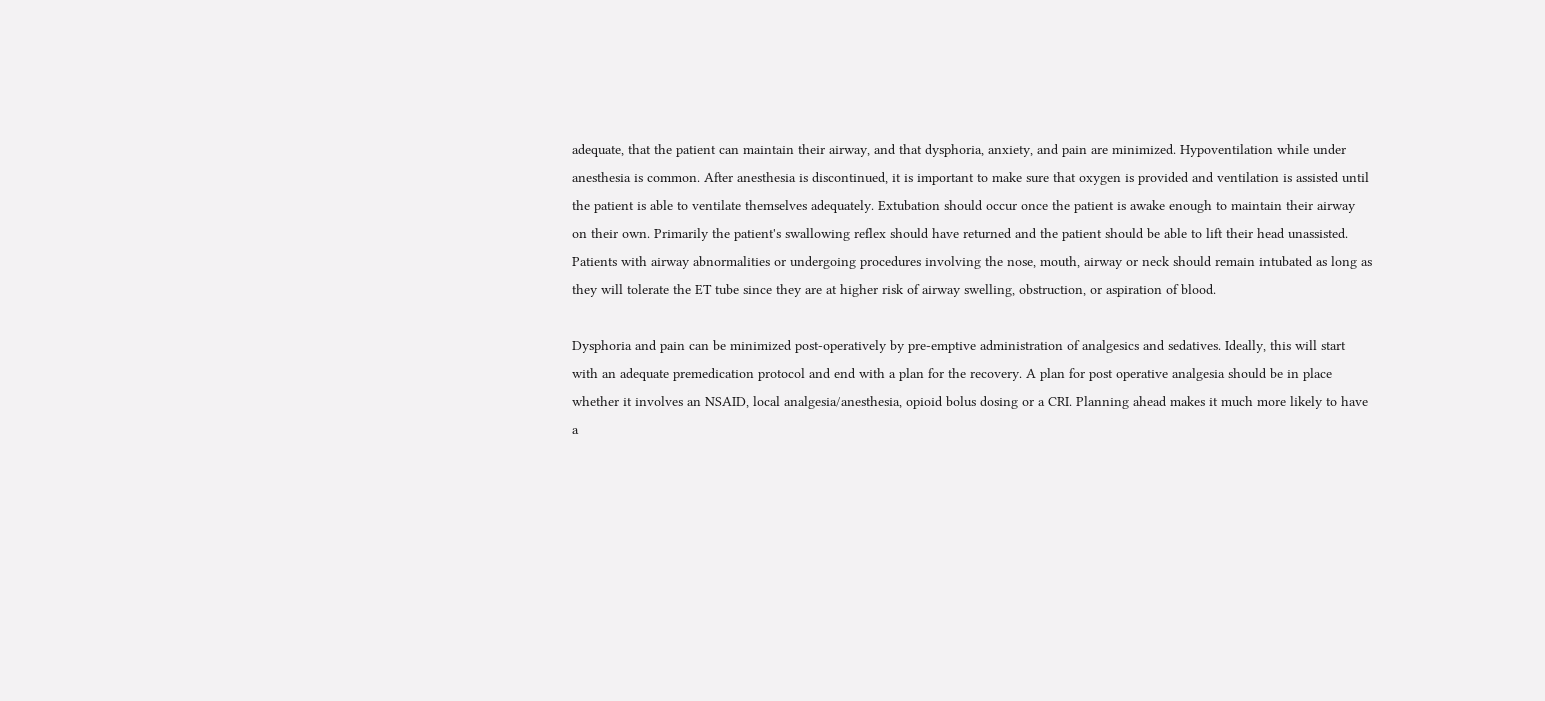adequate, that the patient can maintain their airway, and that dysphoria, anxiety, and pain are minimized. Hypoventilation while under anesthesia is common. After anesthesia is discontinued, it is important to make sure that oxygen is provided and ventilation is assisted until the patient is able to ventilate themselves adequately. Extubation should occur once the patient is awake enough to maintain their airway on their own. Primarily the patient's swallowing reflex should have returned and the patient should be able to lift their head unassisted. Patients with airway abnormalities or undergoing procedures involving the nose, mouth, airway or neck should remain intubated as long as they will tolerate the ET tube since they are at higher risk of airway swelling, obstruction, or aspiration of blood.

Dysphoria and pain can be minimized post-operatively by pre-emptive administration of analgesics and sedatives. Ideally, this will start with an adequate premedication protocol and end with a plan for the recovery. A plan for post operative analgesia should be in place whether it involves an NSAID, local analgesia/anesthesia, opioid bolus dosing or a CRI. Planning ahead makes it much more likely to have a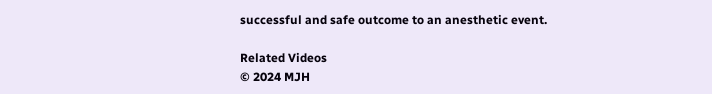successful and safe outcome to an anesthetic event.

Related Videos
© 2024 MJH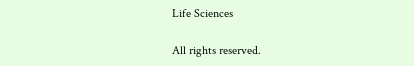Life Sciences

All rights reserved.